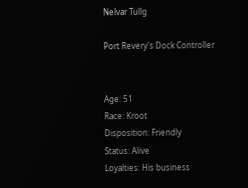Nelvar Tullg

Port Revery's Dock Controller


Age: 51
Race: Kroot
Disposition: Friendly
Status: Alive
Loyalties: His business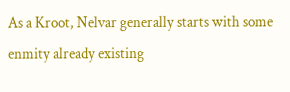As a Kroot, Nelvar generally starts with some enmity already existing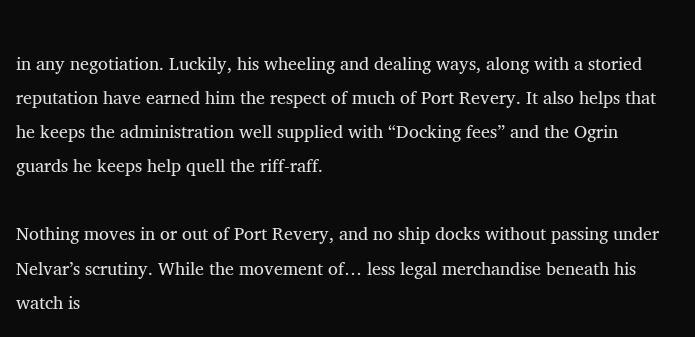in any negotiation. Luckily, his wheeling and dealing ways, along with a storied reputation have earned him the respect of much of Port Revery. It also helps that he keeps the administration well supplied with “Docking fees” and the Ogrin guards he keeps help quell the riff-raff.

Nothing moves in or out of Port Revery, and no ship docks without passing under Nelvar’s scrutiny. While the movement of… less legal merchandise beneath his watch is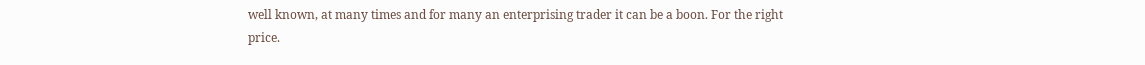well known, at many times and for many an enterprising trader it can be a boon. For the right price.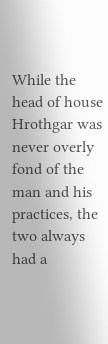While the head of house Hrothgar was never overly fond of the man and his practices, the two always had a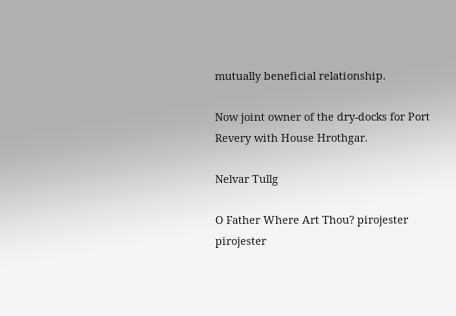mutually beneficial relationship.

Now joint owner of the dry-docks for Port Revery with House Hrothgar.

Nelvar Tullg

O Father Where Art Thou? pirojester pirojester